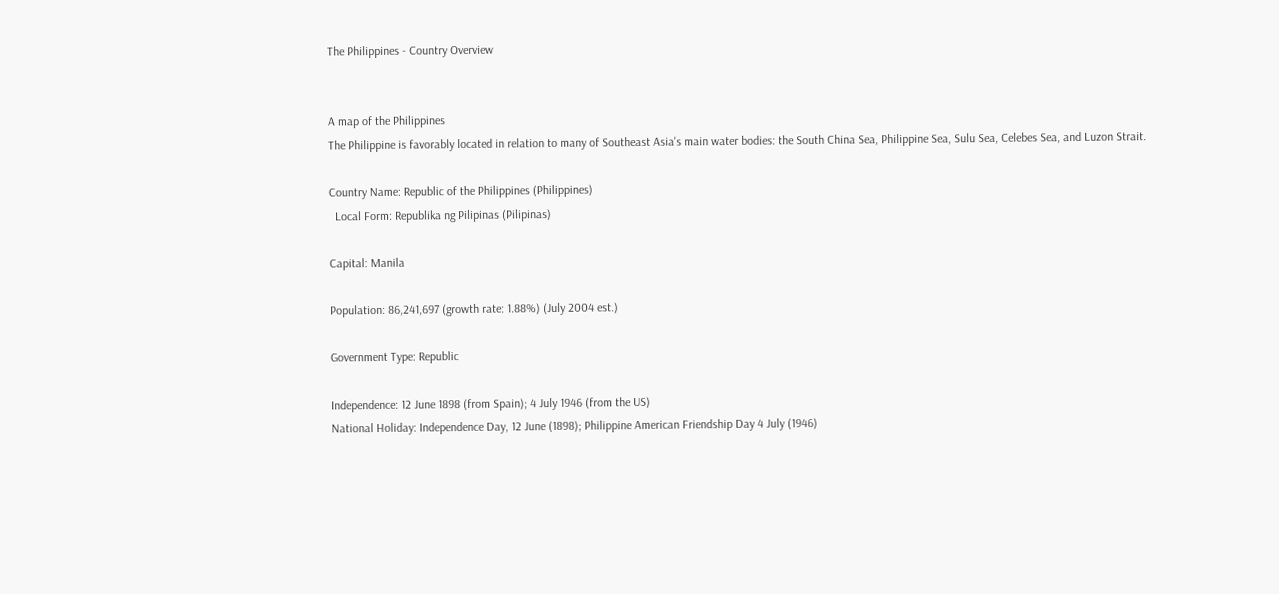The Philippines - Country Overview


A map of the Philippines
The Philippine is favorably located in relation to many of Southeast Asia's main water bodies: the South China Sea, Philippine Sea, Sulu Sea, Celebes Sea, and Luzon Strait.

Country Name: Republic of the Philippines (Philippines)
  Local Form: Republika ng Pilipinas (Pilipinas)

Capital: Manila

Population: 86,241,697 (growth rate: 1.88%) (July 2004 est.)

Government Type: Republic

Independence: 12 June 1898 (from Spain); 4 July 1946 (from the US)
National Holiday: Independence Day, 12 June (1898); Philippine American Friendship Day 4 July (1946)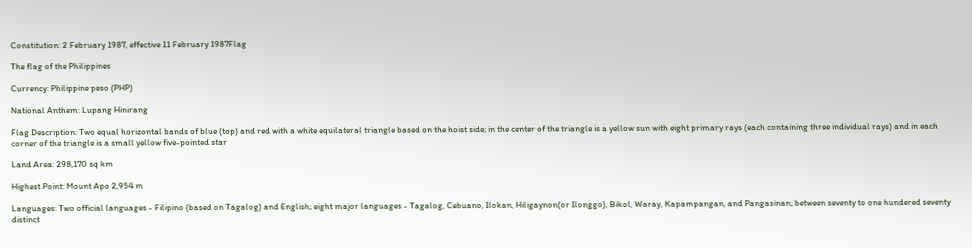Constitution: 2 February 1987, effective 11 February 1987Flag

The flag of the Philippines

Currency: Philippine peso (PHP)

National Anthem: Lupang Hinirang

Flag Description: Two equal horizontal bands of blue (top) and red with a white equilateral triangle based on the hoist side; in the center of the triangle is a yellow sun with eight primary rays (each containing three individual rays) and in each corner of the triangle is a small yellow five-pointed star

Land Area: 298,170 sq km

Highest Point: Mount Apo 2,954 m

Languages: Two official languages - Filipino (based on Tagalog) and English; eight major languages - Tagalog, Cebuano, Ilokan, Hiligaynon(or Ilonggo), Bikol, Waray, Kapampangan, and Pangasinan; between seventy to one hundered seventy distinct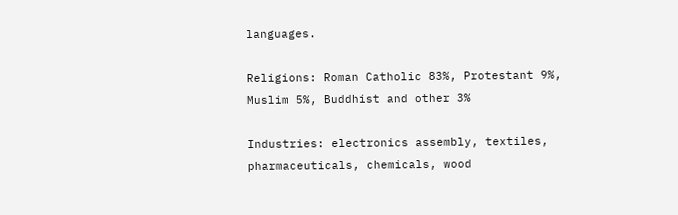languages.

Religions: Roman Catholic 83%, Protestant 9%, Muslim 5%, Buddhist and other 3%

Industries: electronics assembly, textiles, pharmaceuticals, chemicals, wood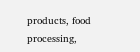products, food processing,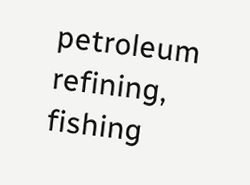petroleum refining, fishing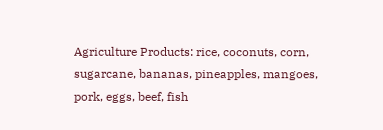Agriculture Products: rice, coconuts, corn, sugarcane, bananas, pineapples, mangoes, pork, eggs, beef, fish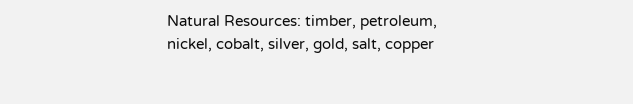Natural Resources: timber, petroleum, nickel, cobalt, silver, gold, salt, copper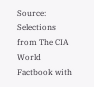Source: Selections from The CIA World Factbook with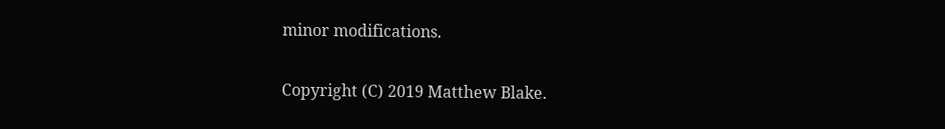minor modifications.

Copyright (C) 2019 Matthew Blake.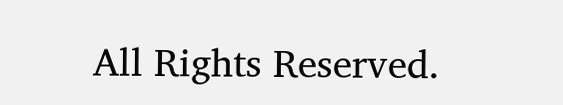All Rights Reserved.